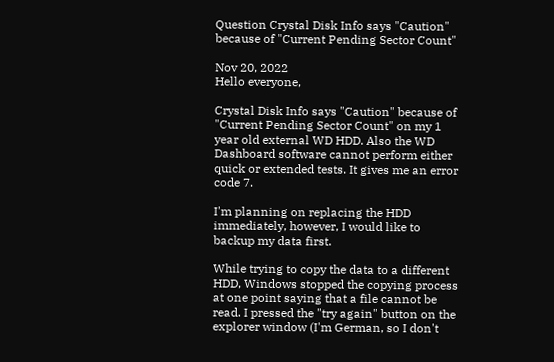Question Crystal Disk Info says "Caution" because of "Current Pending Sector Count"

Nov 20, 2022
Hello everyone,

Crystal Disk Info says "Caution" because of "Current Pending Sector Count" on my 1 year old external WD HDD. Also the WD Dashboard software cannot perform either quick or extended tests. It gives me an error code 7.

I'm planning on replacing the HDD immediately, however, I would like to backup my data first.

While trying to copy the data to a different HDD, Windows stopped the copying process at one point saying that a file cannot be read. I pressed the "try again" button on the explorer window (I'm German, so I don't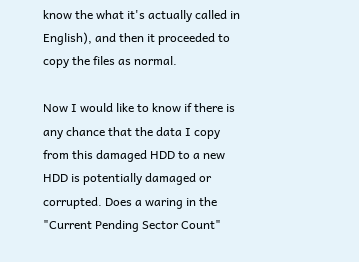know the what it's actually called in English), and then it proceeded to copy the files as normal.

Now I would like to know if there is any chance that the data I copy from this damaged HDD to a new HDD is potentially damaged or corrupted. Does a waring in the "Current Pending Sector Count"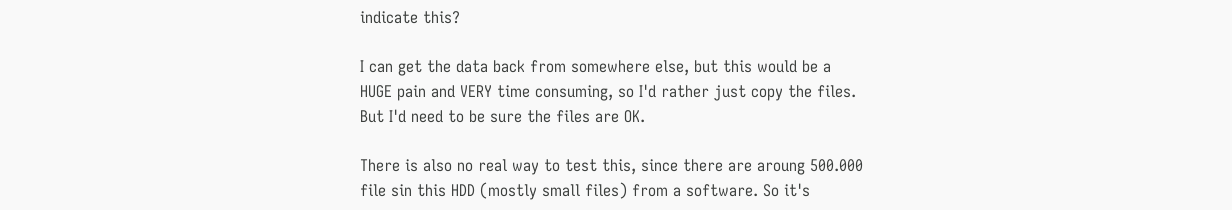indicate this?

I can get the data back from somewhere else, but this would be a HUGE pain and VERY time consuming, so I'd rather just copy the files. But I'd need to be sure the files are OK.

There is also no real way to test this, since there are aroung 500.000 file sin this HDD (mostly small files) from a software. So it's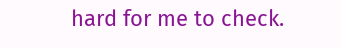hard for me to check.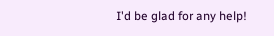I'd be glad for any help!